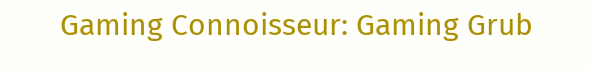Gaming Connoisseur: Gaming Grub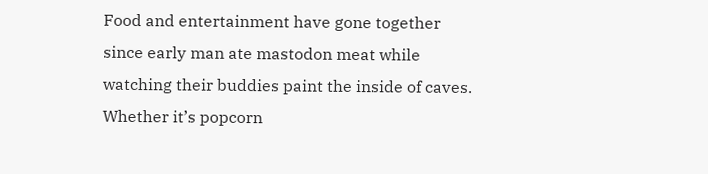Food and entertainment have gone together since early man ate mastodon meat while watching their buddies paint the inside of caves. Whether it’s popcorn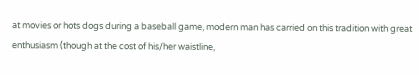at movies or hots dogs during a baseball game, modern man has carried on this tradition with great enthusiasm (though at the cost of his/her waistline,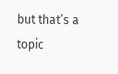but that’s a topic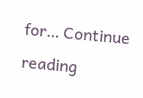for… Continue reading